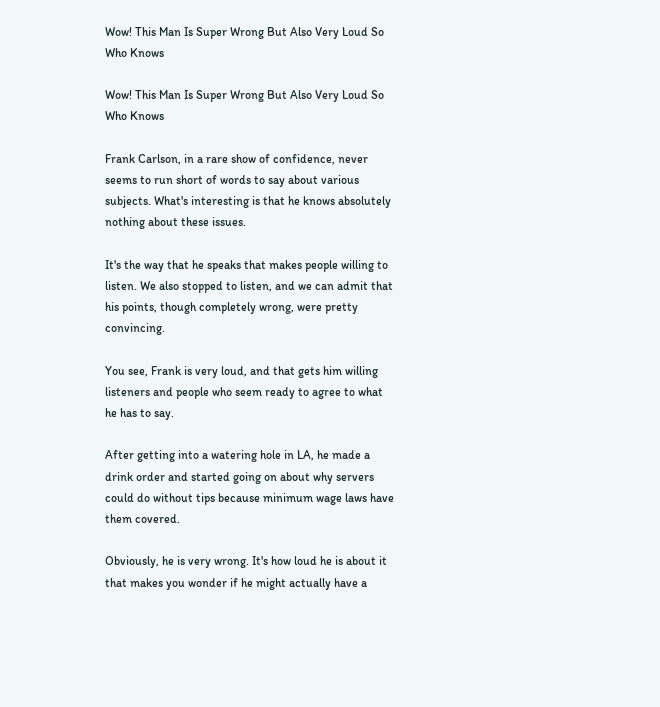Wow! This Man Is Super Wrong But Also Very Loud So Who Knows

Wow! This Man Is Super Wrong But Also Very Loud So Who Knows

Frank Carlson, in a rare show of confidence, never seems to run short of words to say about various subjects. What's interesting is that he knows absolutely nothing about these issues.

It's the way that he speaks that makes people willing to listen. We also stopped to listen, and we can admit that his points, though completely wrong, were pretty convincing.

You see, Frank is very loud, and that gets him willing listeners and people who seem ready to agree to what he has to say.

After getting into a watering hole in LA, he made a drink order and started going on about why servers could do without tips because minimum wage laws have them covered.

Obviously, he is very wrong. It's how loud he is about it that makes you wonder if he might actually have a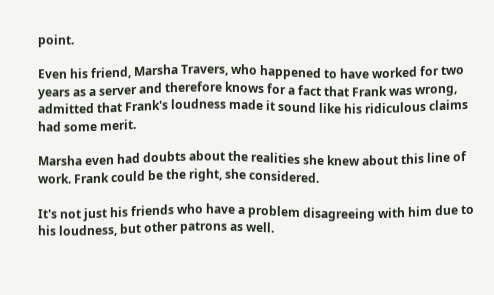point.

Even his friend, Marsha Travers, who happened to have worked for two years as a server and therefore knows for a fact that Frank was wrong, admitted that Frank's loudness made it sound like his ridiculous claims had some merit.

Marsha even had doubts about the realities she knew about this line of work. Frank could be the right, she considered.

It's not just his friends who have a problem disagreeing with him due to his loudness, but other patrons as well.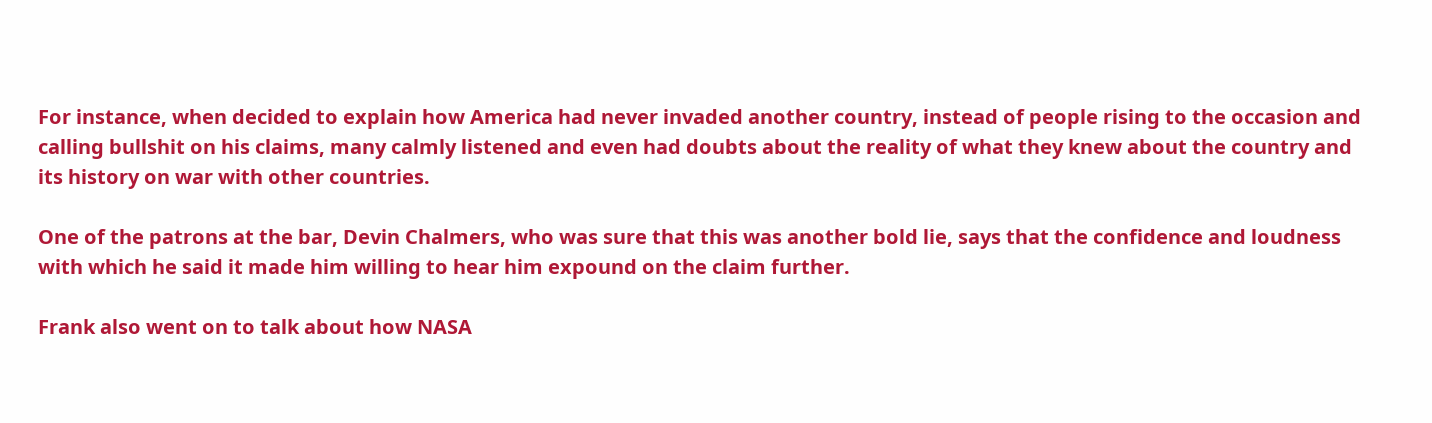For instance, when decided to explain how America had never invaded another country, instead of people rising to the occasion and calling bullshit on his claims, many calmly listened and even had doubts about the reality of what they knew about the country and its history on war with other countries.

One of the patrons at the bar, Devin Chalmers, who was sure that this was another bold lie, says that the confidence and loudness with which he said it made him willing to hear him expound on the claim further.

Frank also went on to talk about how NASA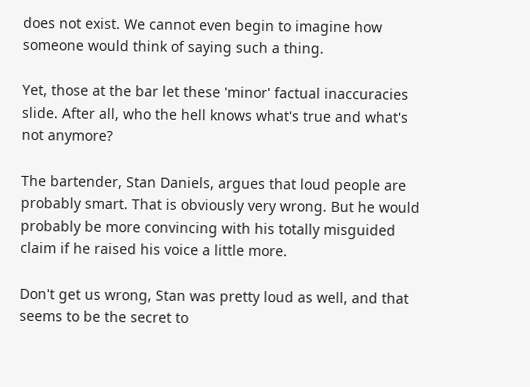does not exist. We cannot even begin to imagine how someone would think of saying such a thing.

Yet, those at the bar let these 'minor' factual inaccuracies slide. After all, who the hell knows what's true and what's not anymore?

The bartender, Stan Daniels, argues that loud people are probably smart. That is obviously very wrong. But he would probably be more convincing with his totally misguided claim if he raised his voice a little more.

Don't get us wrong, Stan was pretty loud as well, and that seems to be the secret to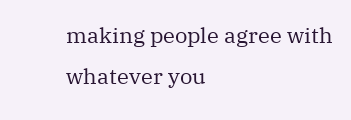making people agree with whatever you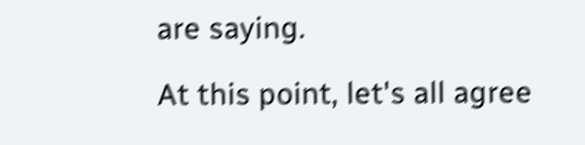are saying.

At this point, let's all agree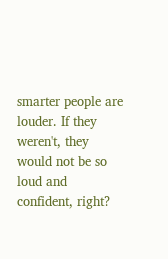smarter people are louder. If they weren't, they would not be so loud and confident, right?